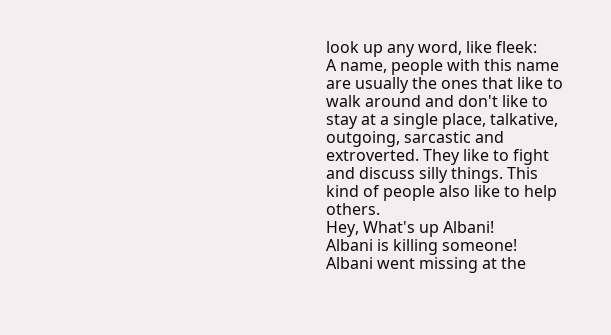look up any word, like fleek:
A name, people with this name are usually the ones that like to walk around and don't like to stay at a single place, talkative, outgoing, sarcastic and extroverted. They like to fight and discuss silly things. This kind of people also like to help others.
Hey, What's up Albani!
Albani is killing someone!
Albani went missing at the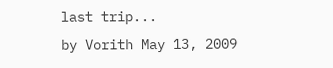last trip...
by Vorith May 13, 2009